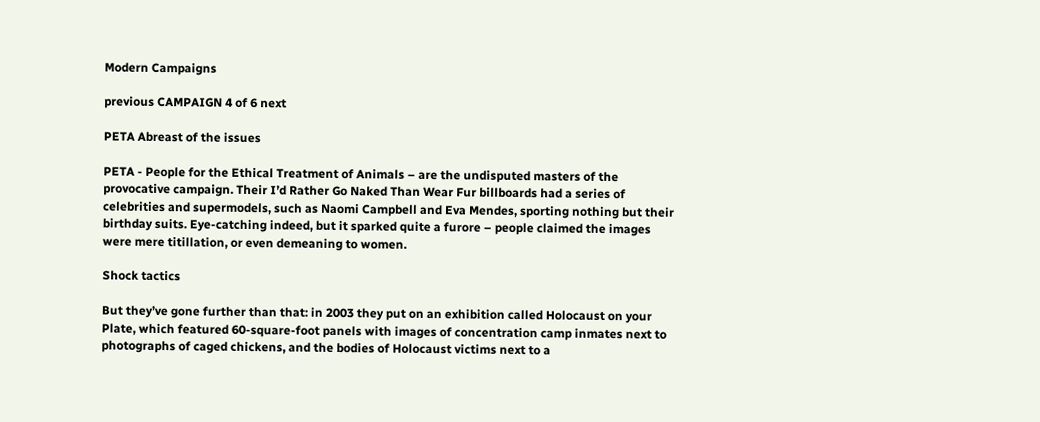Modern Campaigns

previous CAMPAIGN 4 of 6 next

PETA Abreast of the issues

PETA - People for the Ethical Treatment of Animals – are the undisputed masters of the provocative campaign. Their I’d Rather Go Naked Than Wear Fur billboards had a series of celebrities and supermodels, such as Naomi Campbell and Eva Mendes, sporting nothing but their birthday suits. Eye-catching indeed, but it sparked quite a furore – people claimed the images were mere titillation, or even demeaning to women.

Shock tactics

But they’ve gone further than that: in 2003 they put on an exhibition called Holocaust on your Plate, which featured 60-square-foot panels with images of concentration camp inmates next to photographs of caged chickens, and the bodies of Holocaust victims next to a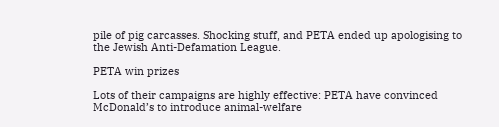pile of pig carcasses. Shocking stuff, and PETA ended up apologising to the Jewish Anti-Defamation League.

PETA win prizes

Lots of their campaigns are highly effective: PETA have convinced McDonald’s to introduce animal-welfare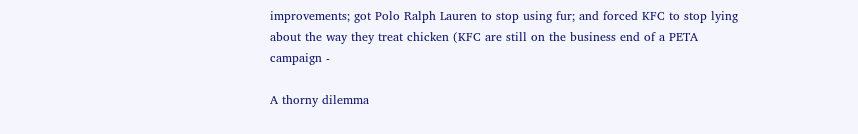improvements; got Polo Ralph Lauren to stop using fur; and forced KFC to stop lying about the way they treat chicken (KFC are still on the business end of a PETA campaign -

A thorny dilemma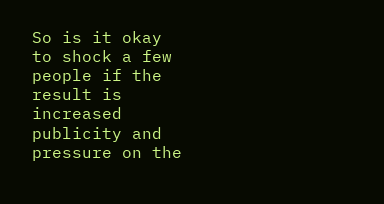So is it okay to shock a few people if the result is increased publicity and pressure on the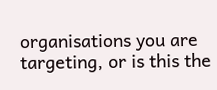organisations you are targeting, or is this the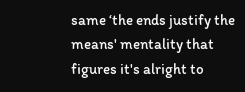same ‘the ends justify the means' mentality that figures it's alright to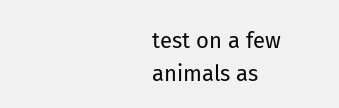test on a few animals as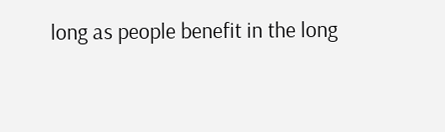long as people benefit in the long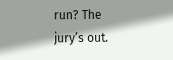run? The jury’s out.